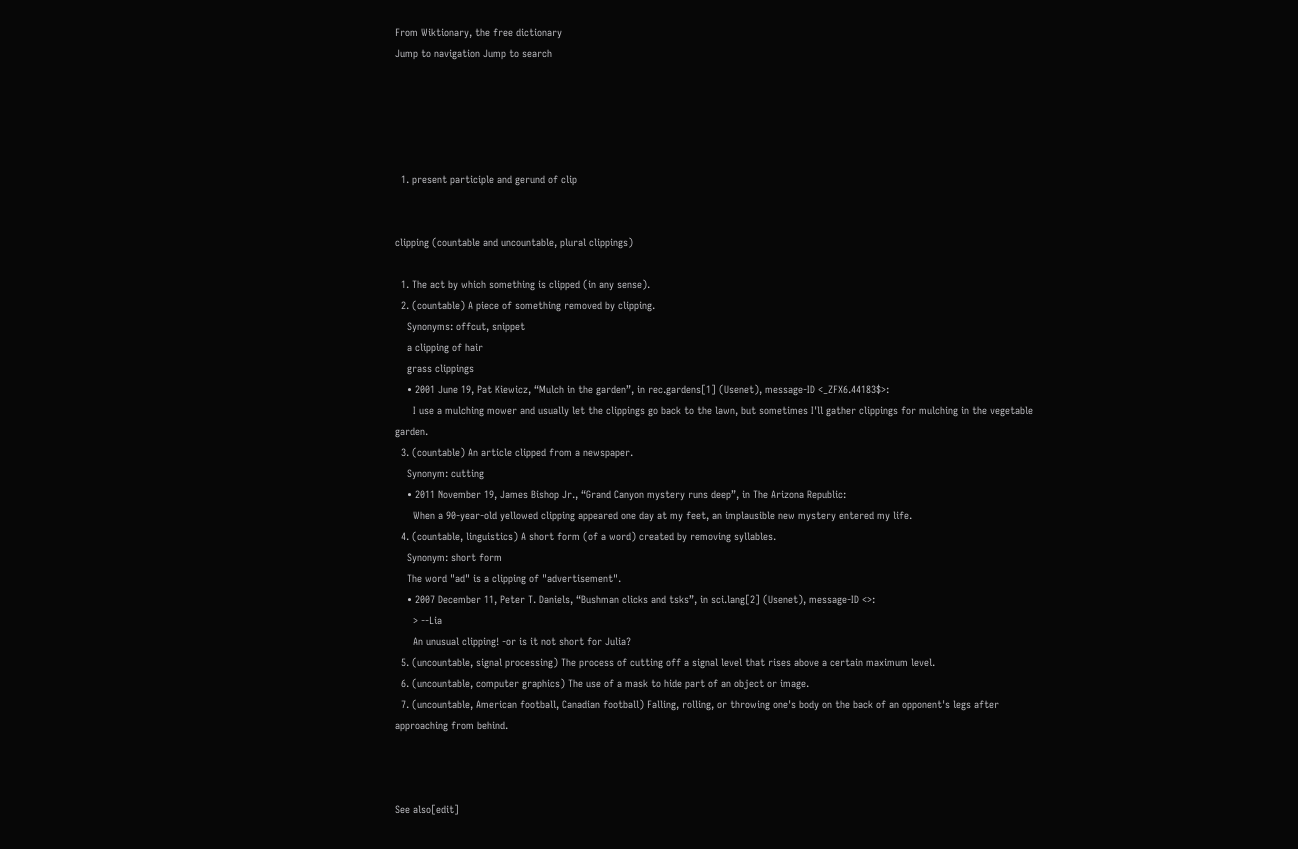From Wiktionary, the free dictionary
Jump to navigation Jump to search





  1. present participle and gerund of clip


clipping (countable and uncountable, plural clippings)

  1. The act by which something is clipped (in any sense).
  2. (countable) A piece of something removed by clipping.
    Synonyms: offcut, snippet
    a clipping of hair
    grass clippings
    • 2001 June 19, Pat Kiewicz, “Mulch in the garden”, in rec.gardens[1] (Usenet), message-ID <_ZFX6.44183$>:
      I use a mulching mower and usually let the clippings go back to the lawn, but sometimes I'll gather clippings for mulching in the vegetable garden.
  3. (countable) An article clipped from a newspaper.
    Synonym: cutting
    • 2011 November 19, James Bishop Jr., “Grand Canyon mystery runs deep”, in The Arizona Republic:
      When a 90-year-old yellowed clipping appeared one day at my feet, an implausible new mystery entered my life.
  4. (countable, linguistics) A short form (of a word) created by removing syllables.
    Synonym: short form
    The word "ad" is a clipping of "advertisement".
    • 2007 December 11, Peter T. Daniels, “Bushman clicks and tsks”, in sci.lang[2] (Usenet), message-ID <>:
      > --Lia
      An unusual clipping! -or is it not short for Julia?
  5. (uncountable, signal processing) The process of cutting off a signal level that rises above a certain maximum level.
  6. (uncountable, computer graphics) The use of a mask to hide part of an object or image.
  7. (uncountable, American football, Canadian football) Falling, rolling, or throwing one's body on the back of an opponent's legs after approaching from behind.



See also[edit]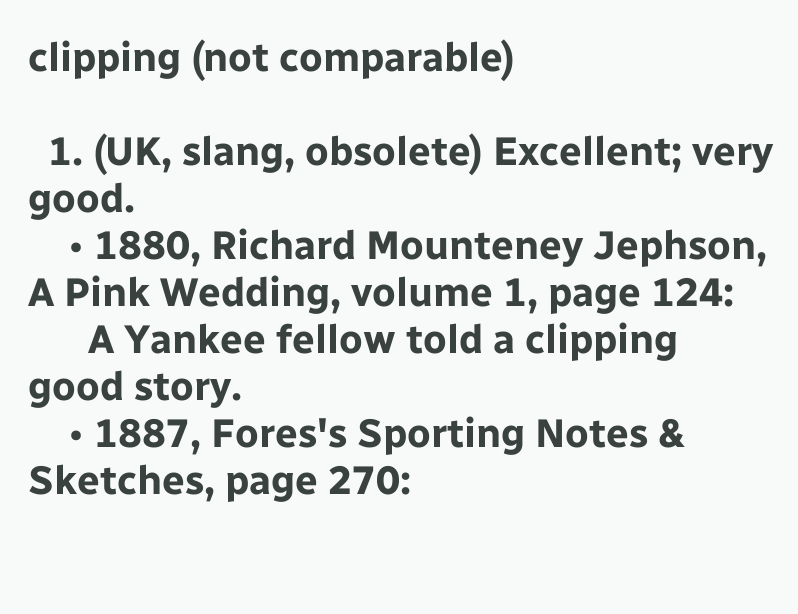clipping (not comparable)

  1. (UK, slang, obsolete) Excellent; very good.
    • 1880, Richard Mounteney Jephson, A Pink Wedding, volume 1, page 124:
      A Yankee fellow told a clipping good story.
    • 1887, Fores's Sporting Notes & Sketches, page 270: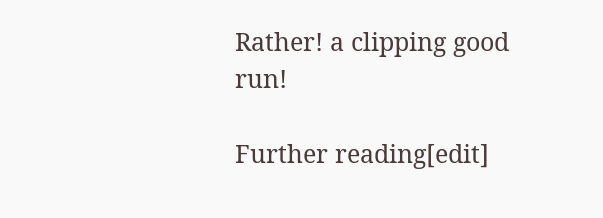Rather! a clipping good run!

Further reading[edit]